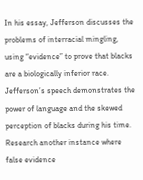In his essay, Jefferson discusses the problems of interracial mingling, using “evidence” to prove that blacks are a biologically inferior race. Jefferson’s speech demonstrates the power of language and the skewed perception of blacks during his time. Research another instance where false evidence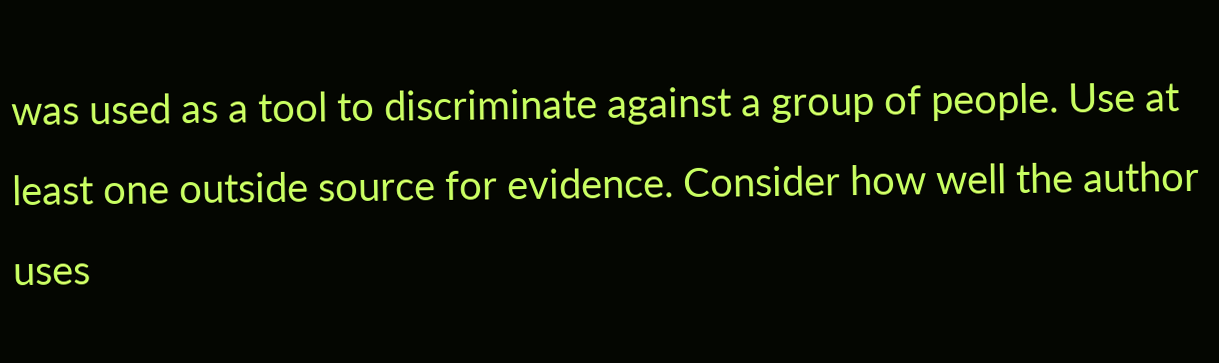was used as a tool to discriminate against a group of people. Use at least one outside source for evidence. Consider how well the author uses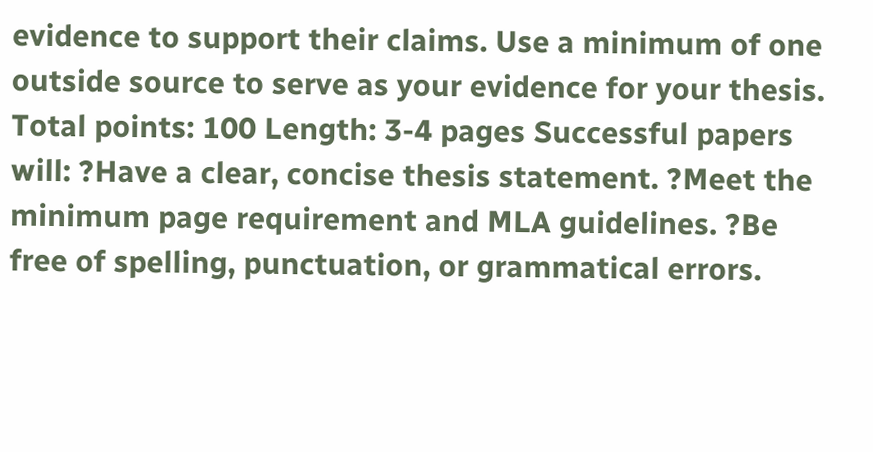evidence to support their claims. Use a minimum of one outside source to serve as your evidence for your thesis. Total points: 100 Length: 3-4 pages Successful papers will: ?Have a clear, concise thesis statement. ?Meet the minimum page requirement and MLA guidelines. ?Be free of spelling, punctuation, or grammatical errors.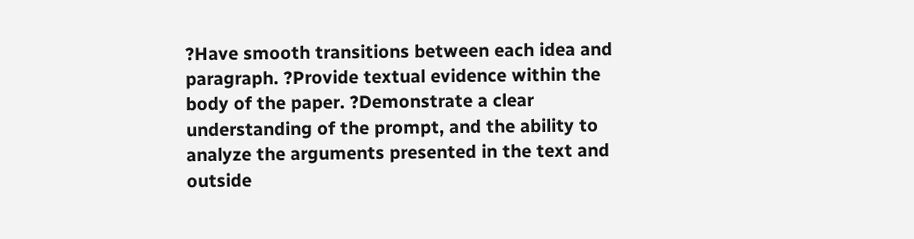?Have smooth transitions between each idea and paragraph. ?Provide textual evidence within the body of the paper. ?Demonstrate a clear understanding of the prompt, and the ability to analyze the arguments presented in the text and outside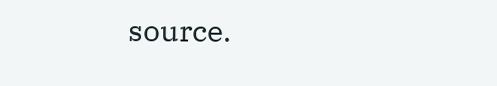source.